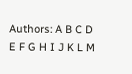Authors: A B C D E F G H I J K L M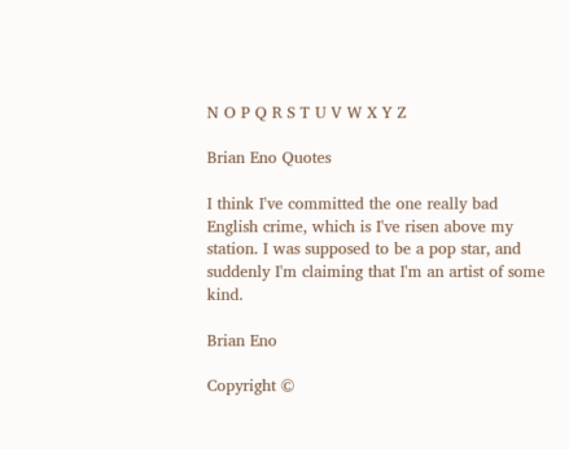N O P Q R S T U V W X Y Z

Brian Eno Quotes

I think I've committed the one really bad English crime, which is I've risen above my station. I was supposed to be a pop star, and suddenly I'm claiming that I'm an artist of some kind.

Brian Eno

Copyright ©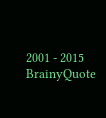2001 - 2015 BrainyQuote